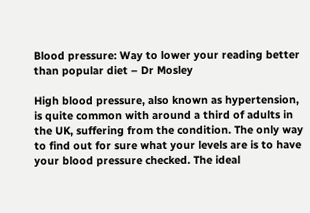Blood pressure: Way to lower your reading better than popular diet – Dr Mosley

High blood pressure, also known as hypertension, is quite common with around a third of adults in the UK, suffering from the condition. The only way to find out for sure what your levels are is to have your blood pressure checked. The ideal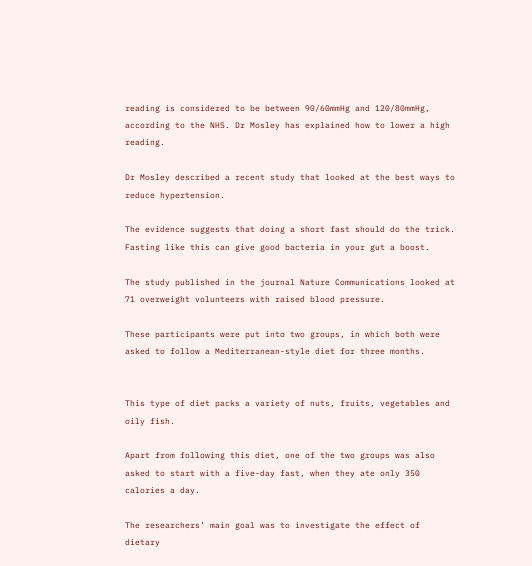reading is considered to be between 90/60mmHg and 120/80mmHg, according to the NHS. Dr Mosley has explained how to lower a high reading.

Dr Mosley described a recent study that looked at the best ways to reduce hypertension.

The evidence suggests that doing a short fast should do the trick. Fasting like this can give good bacteria in your gut a boost.

The study published in the journal Nature Communications looked at 71 overweight volunteers with raised blood pressure.

These participants were put into two groups, in which both were asked to follow a Mediterranean-style diet for three months.


This type of diet packs a variety of nuts, fruits, vegetables and oily fish.

Apart from following this diet, one of the two groups was also asked to start with a five-day fast, when they ate only 350 calories a day.

The researchers’ main goal was to investigate the effect of dietary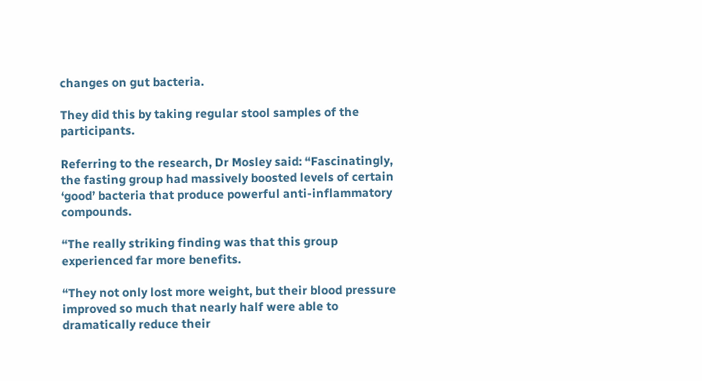changes on gut bacteria.

They did this by taking regular stool samples of the participants.

Referring to the research, Dr Mosley said: “Fascinatingly, the fasting group had massively boosted levels of certain ‘good’ bacteria that produce powerful anti-inflammatory compounds.

“The really striking finding was that this group experienced far more benefits.

“They not only lost more weight, but their blood pressure improved so much that nearly half were able to dramatically reduce their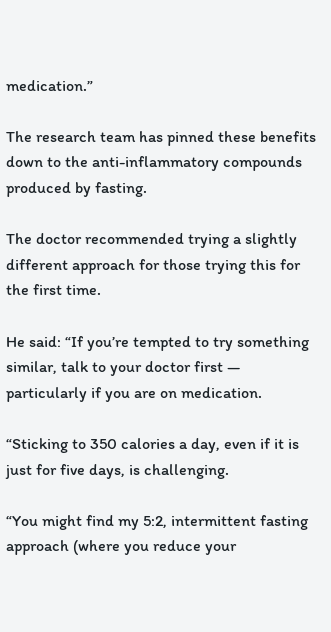medication.”

The research team has pinned these benefits down to the anti-inflammatory compounds produced by fasting.

The doctor recommended trying a slightly different approach for those trying this for the first time.

He said: “If you’re tempted to try something similar, talk to your doctor first — particularly if you are on medication.

“Sticking to 350 calories a day, even if it is just for five days, is challenging.

“You might find my 5:2, intermittent fasting approach (where you reduce your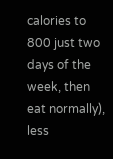calories to 800 just two days of the week, then eat normally), less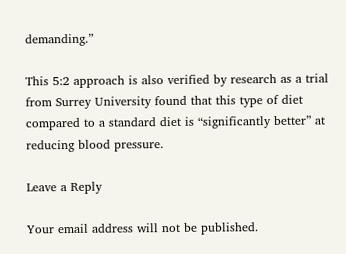demanding.”

This 5:2 approach is also verified by research as a trial from Surrey University found that this type of diet compared to a standard diet is “significantly better” at reducing blood pressure.

Leave a Reply

Your email address will not be published.